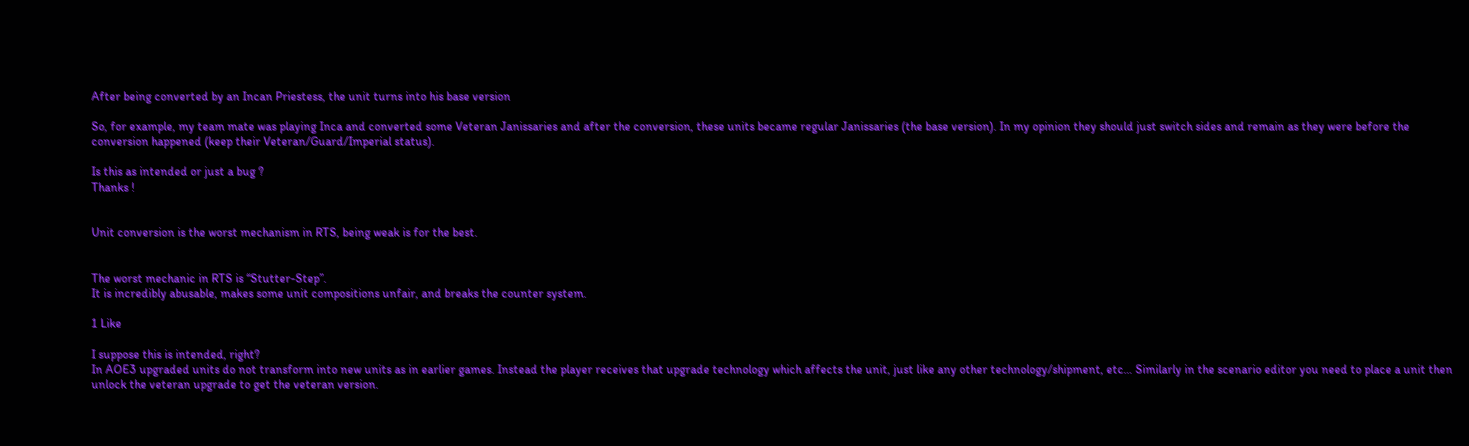After being converted by an Incan Priestess, the unit turns into his base version

So, for example, my team mate was playing Inca and converted some Veteran Janissaries and after the conversion, these units became regular Janissaries (the base version). In my opinion they should just switch sides and remain as they were before the conversion happened (keep their Veteran/Guard/Imperial status).

Is this as intended or just a bug ?
Thanks !


Unit conversion is the worst mechanism in RTS, being weak is for the best.


The worst mechanic in RTS is “Stutter-Step”.
It is incredibly abusable, makes some unit compositions unfair, and breaks the counter system.

1 Like

I suppose this is intended, right?
In AOE3 upgraded units do not transform into new units as in earlier games. Instead the player receives that upgrade technology which affects the unit, just like any other technology/shipment, etc… Similarly in the scenario editor you need to place a unit then unlock the veteran upgrade to get the veteran version.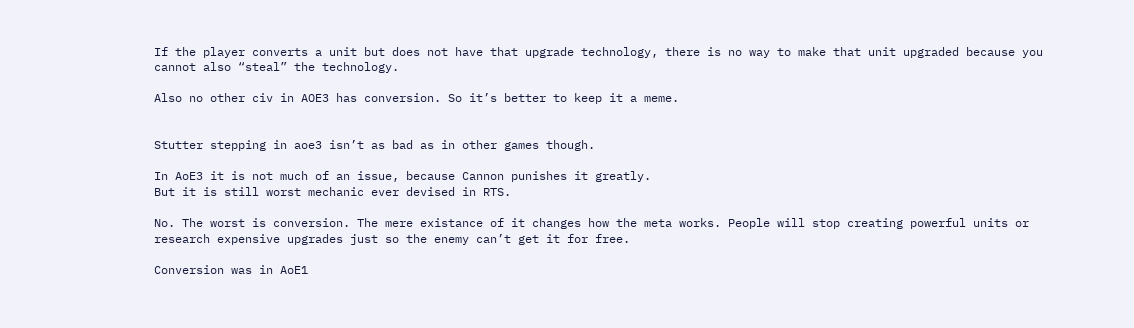If the player converts a unit but does not have that upgrade technology, there is no way to make that unit upgraded because you cannot also “steal” the technology.

Also no other civ in AOE3 has conversion. So it’s better to keep it a meme.


Stutter stepping in aoe3 isn’t as bad as in other games though.

In AoE3 it is not much of an issue, because Cannon punishes it greatly.
But it is still worst mechanic ever devised in RTS.

No. The worst is conversion. The mere existance of it changes how the meta works. People will stop creating powerful units or research expensive upgrades just so the enemy can’t get it for free.

Conversion was in AoE1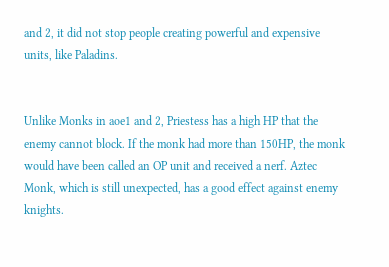and 2, it did not stop people creating powerful and expensive units, like Paladins.


Unlike Monks in aoe1 and 2, Priestess has a high HP that the enemy cannot block. If the monk had more than 150HP, the monk would have been called an OP unit and received a nerf. Aztec Monk, which is still unexpected, has a good effect against enemy knights.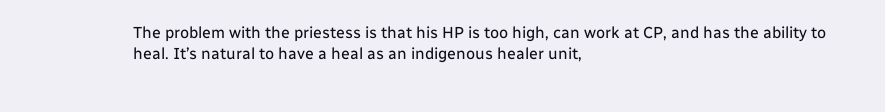The problem with the priestess is that his HP is too high, can work at CP, and has the ability to heal. It’s natural to have a heal as an indigenous healer unit,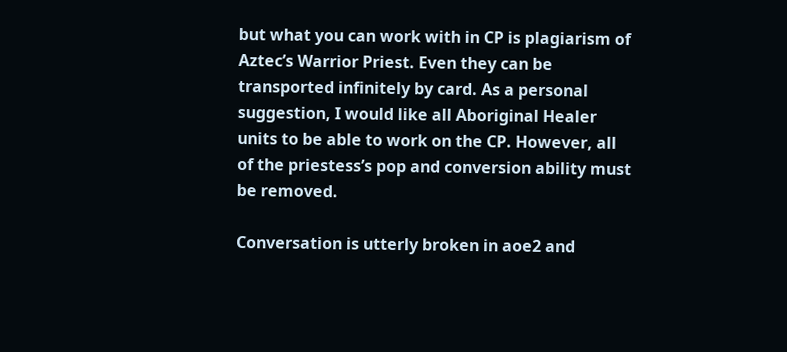but what you can work with in CP is plagiarism of Aztec’s Warrior Priest. Even they can be transported infinitely by card. As a personal suggestion, I would like all Aboriginal Healer units to be able to work on the CP. However, all of the priestess’s pop and conversion ability must be removed.

Conversation is utterly broken in aoe2 and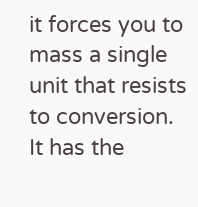it forces you to mass a single unit that resists to conversion. It has the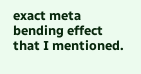exact meta bending effect that I mentioned.